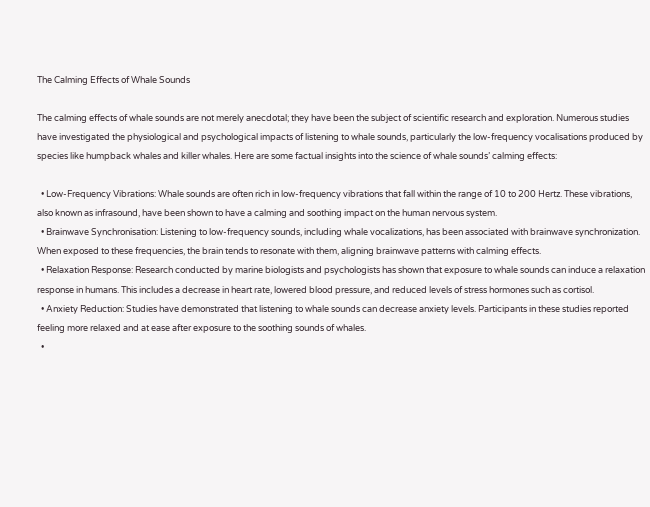The Calming Effects of Whale Sounds

The calming effects of whale sounds are not merely anecdotal; they have been the subject of scientific research and exploration. Numerous studies have investigated the physiological and psychological impacts of listening to whale sounds, particularly the low-frequency vocalisations produced by species like humpback whales and killer whales. Here are some factual insights into the science of whale sounds’ calming effects:

  • Low-Frequency Vibrations: Whale sounds are often rich in low-frequency vibrations that fall within the range of 10 to 200 Hertz. These vibrations, also known as infrasound, have been shown to have a calming and soothing impact on the human nervous system.
  • Brainwave Synchronisation: Listening to low-frequency sounds, including whale vocalizations, has been associated with brainwave synchronization. When exposed to these frequencies, the brain tends to resonate with them, aligning brainwave patterns with calming effects.
  • Relaxation Response: Research conducted by marine biologists and psychologists has shown that exposure to whale sounds can induce a relaxation response in humans. This includes a decrease in heart rate, lowered blood pressure, and reduced levels of stress hormones such as cortisol.
  • Anxiety Reduction: Studies have demonstrated that listening to whale sounds can decrease anxiety levels. Participants in these studies reported feeling more relaxed and at ease after exposure to the soothing sounds of whales.
  •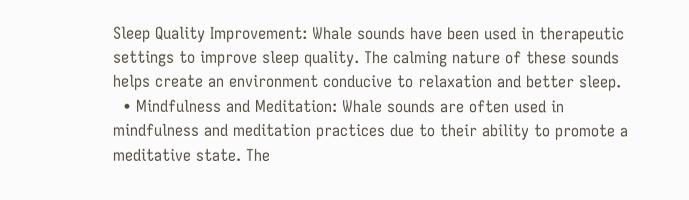Sleep Quality Improvement: Whale sounds have been used in therapeutic settings to improve sleep quality. The calming nature of these sounds helps create an environment conducive to relaxation and better sleep.
  • Mindfulness and Meditation: Whale sounds are often used in mindfulness and meditation practices due to their ability to promote a meditative state. The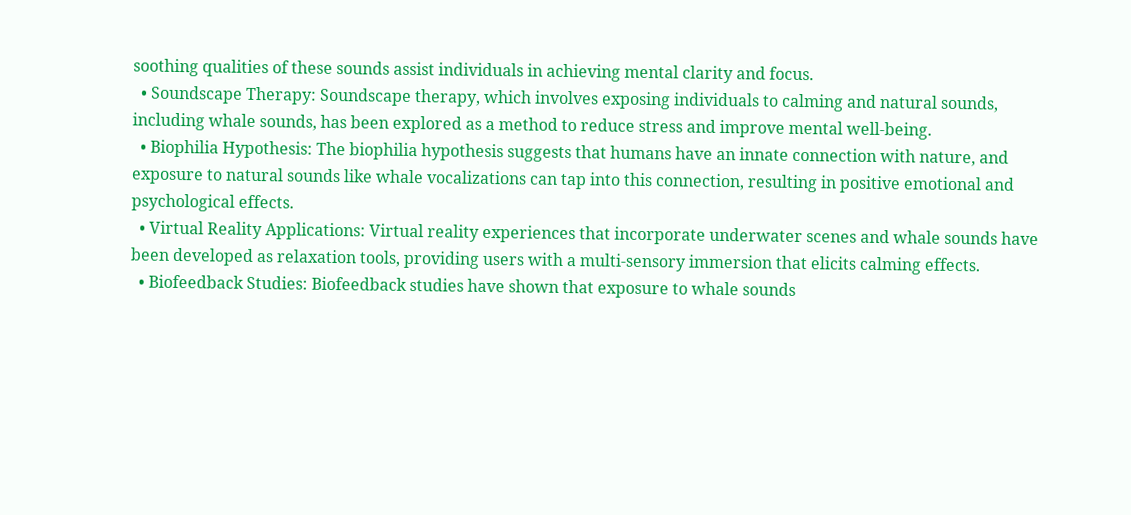soothing qualities of these sounds assist individuals in achieving mental clarity and focus.
  • Soundscape Therapy: Soundscape therapy, which involves exposing individuals to calming and natural sounds, including whale sounds, has been explored as a method to reduce stress and improve mental well-being.
  • Biophilia Hypothesis: The biophilia hypothesis suggests that humans have an innate connection with nature, and exposure to natural sounds like whale vocalizations can tap into this connection, resulting in positive emotional and psychological effects.
  • Virtual Reality Applications: Virtual reality experiences that incorporate underwater scenes and whale sounds have been developed as relaxation tools, providing users with a multi-sensory immersion that elicits calming effects.
  • Biofeedback Studies: Biofeedback studies have shown that exposure to whale sounds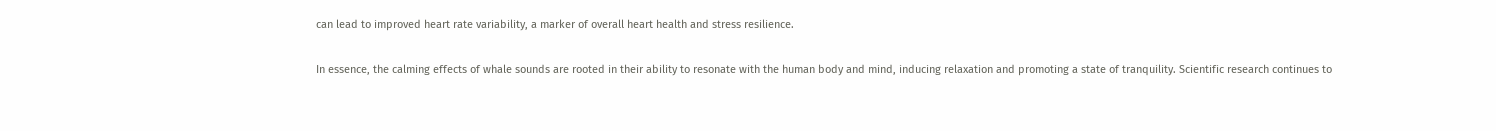can lead to improved heart rate variability, a marker of overall heart health and stress resilience.

In essence, the calming effects of whale sounds are rooted in their ability to resonate with the human body and mind, inducing relaxation and promoting a state of tranquility. Scientific research continues to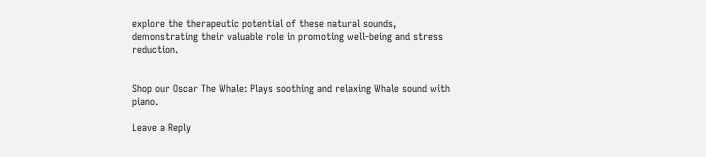explore the therapeutic potential of these natural sounds, demonstrating their valuable role in promoting well-being and stress reduction.


Shop our Oscar The Whale: Plays soothing and relaxing Whale sound with piano.

Leave a Reply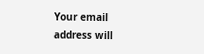Your email address will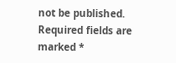not be published. Required fields are marked *